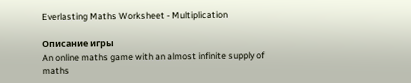Everlasting Maths Worksheet - Multiplication

Описание игры
An online maths game with an almost infinite supply of maths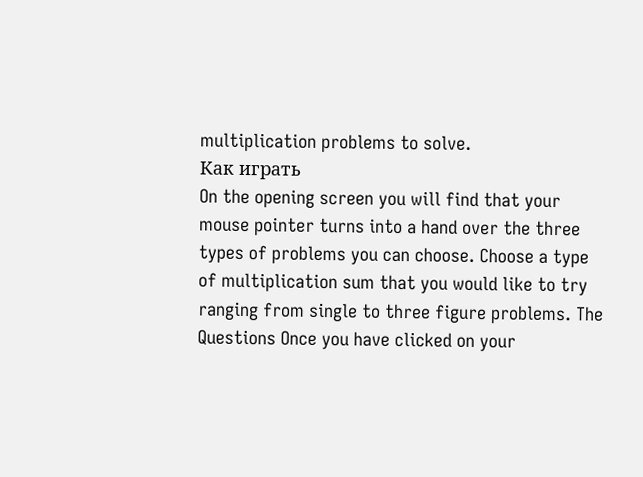multiplication problems to solve.
Как играть
On the opening screen you will find that your mouse pointer turns into a hand over the three types of problems you can choose. Choose a type of multiplication sum that you would like to try ranging from single to three figure problems. The Questions Once you have clicked on your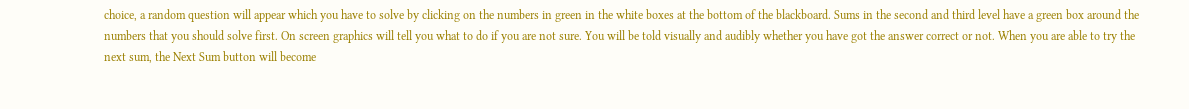choice, a random question will appear which you have to solve by clicking on the numbers in green in the white boxes at the bottom of the blackboard. Sums in the second and third level have a green box around the numbers that you should solve first. On screen graphics will tell you what to do if you are not sure. You will be told visually and audibly whether you have got the answer correct or not. When you are able to try the next sum, the Next Sum button will become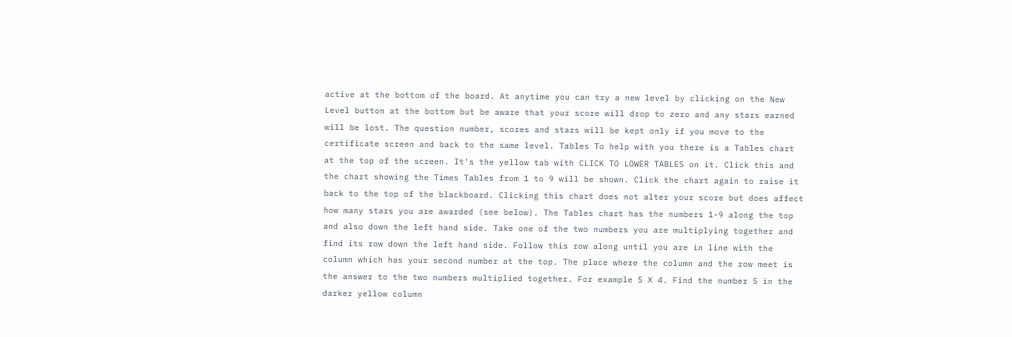active at the bottom of the board. At anytime you can try a new level by clicking on the New Level button at the bottom but be aware that your score will drop to zero and any stars earned will be lost. The question number, scores and stars will be kept only if you move to the certificate screen and back to the same level. Tables To help with you there is a Tables chart at the top of the screen. It's the yellow tab with CLICK TO LOWER TABLES on it. Click this and the chart showing the Times Tables from 1 to 9 will be shown. Click the chart again to raise it back to the top of the blackboard. Clicking this chart does not alter your score but does affect how many stars you are awarded (see below). The Tables chart has the numbers 1-9 along the top and also down the left hand side. Take one of the two numbers you are multiplying together and find its row down the left hand side. Follow this row along until you are in line with the column which has your second number at the top. The place where the column and the row meet is the answer to the two numbers multiplied together. For example 5 X 4. Find the number 5 in the darker yellow column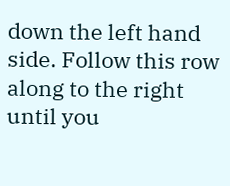down the left hand side. Follow this row along to the right until you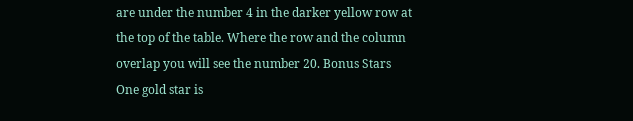are under the number 4 in the darker yellow row at the top of the table. Where the row and the column overlap you will see the number 20. Bonus Stars One gold star is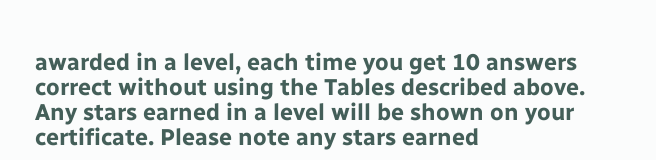awarded in a level, each time you get 10 answers correct without using the Tables described above. Any stars earned in a level will be shown on your certificate. Please note any stars earned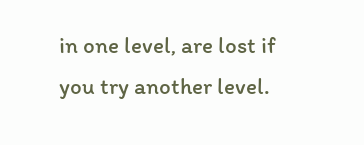in one level, are lost if you try another level.